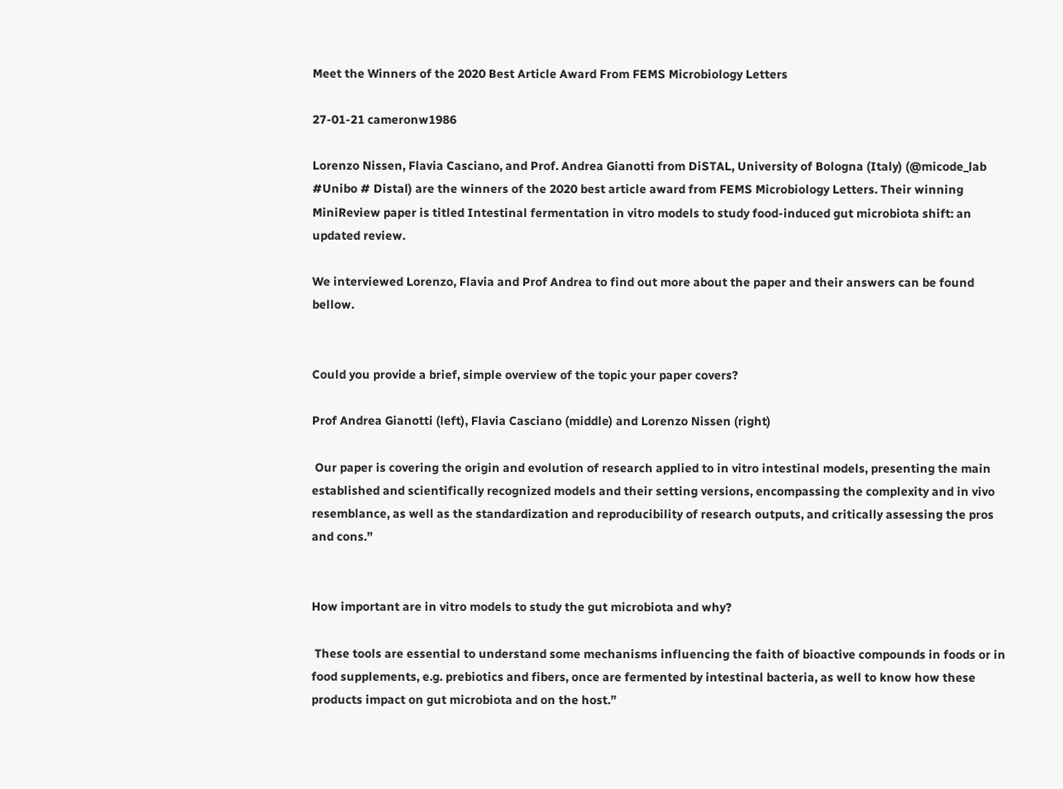Meet the Winners of the 2020 Best Article Award From FEMS Microbiology Letters

27-01-21 cameronw1986

Lorenzo Nissen, Flavia Casciano, and Prof. Andrea Gianotti from DiSTAL, University of Bologna (Italy) (@micode_lab #Unibo # Distal) are the winners of the 2020 best article award from FEMS Microbiology Letters. Their winning MiniReview paper is titled Intestinal fermentation in vitro models to study food-induced gut microbiota shift: an updated review.

We interviewed Lorenzo, Flavia and Prof Andrea to find out more about the paper and their answers can be found bellow.


Could you provide a brief, simple overview of the topic your paper covers?

Prof Andrea Gianotti (left), Flavia Casciano (middle) and Lorenzo Nissen (right)

 Our paper is covering the origin and evolution of research applied to in vitro intestinal models, presenting the main established and scientifically recognized models and their setting versions, encompassing the complexity and in vivo resemblance, as well as the standardization and reproducibility of research outputs, and critically assessing the pros and cons.”


How important are in vitro models to study the gut microbiota and why?

 These tools are essential to understand some mechanisms influencing the faith of bioactive compounds in foods or in food supplements, e.g. prebiotics and fibers, once are fermented by intestinal bacteria, as well to know how these products impact on gut microbiota and on the host.”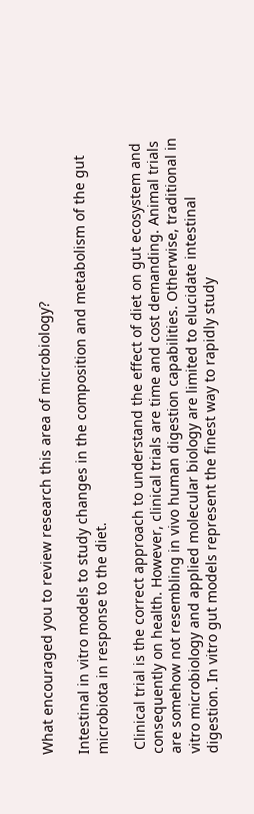What encouraged you to review research this area of microbiology?

Intestinal in vitro models to study changes in the composition and metabolism of the gut microbiota in response to the diet.

 Clinical trial is the correct approach to understand the effect of diet on gut ecosystem and consequently on health. However, clinical trials are time and cost demanding. Animal trials are somehow not resembling in vivo human digestion capabilities. Otherwise, traditional in vitro microbiology and applied molecular biology are limited to elucidate intestinal digestion. In vitro gut models represent the finest way to rapidly study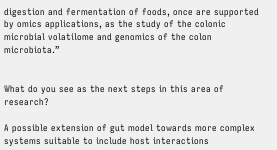digestion and fermentation of foods, once are supported by omics applications, as the study of the colonic microbial volatilome and genomics of the colon microbiota.”


What do you see as the next steps in this area of research?

A possible extension of gut model towards more complex systems suitable to include host interactions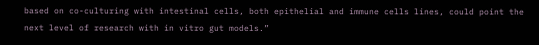based on co-culturing with intestinal cells, both epithelial and immune cells lines, could point the next level of research with in vitro gut models.”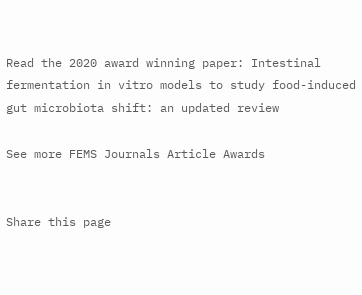Read the 2020 award winning paper: Intestinal fermentation in vitro models to study food-induced gut microbiota shift: an updated review

See more FEMS Journals Article Awards


Share this page